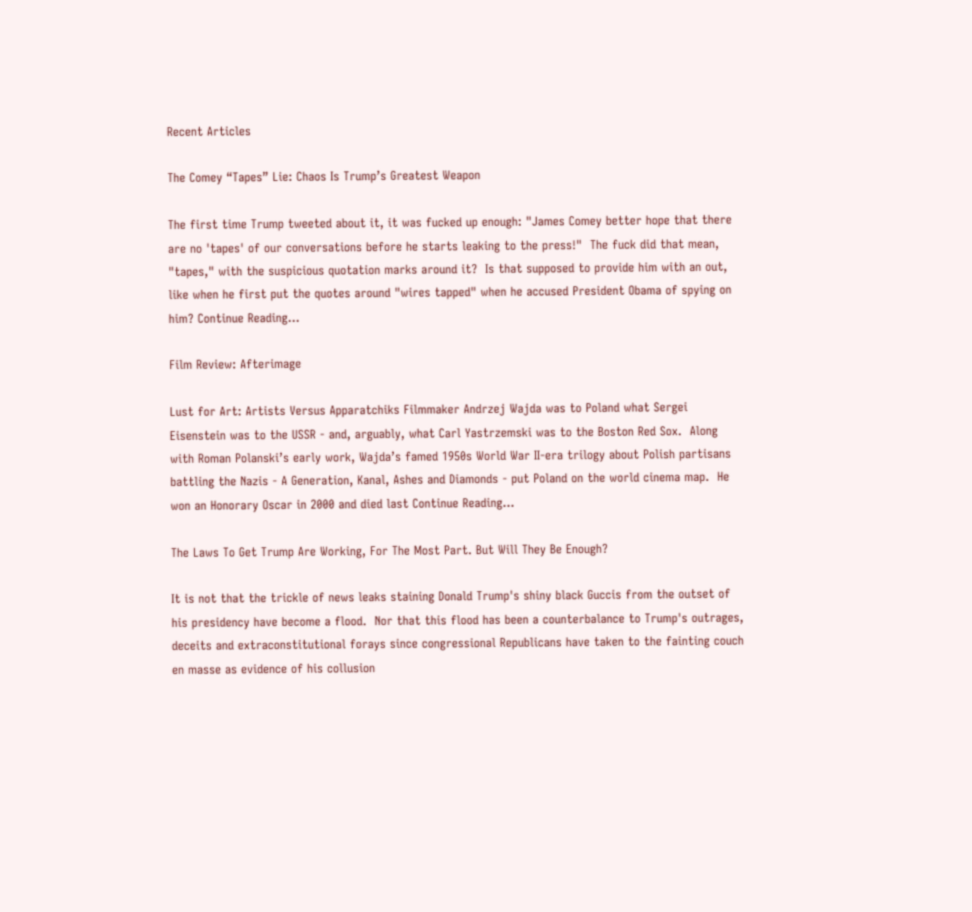Recent Articles

The Comey “Tapes” Lie: Chaos Is Trump’s Greatest Weapon

The first time Trump tweeted about it, it was fucked up enough: "James Comey better hope that there are no 'tapes' of our conversations before he starts leaking to the press!"  The fuck did that mean, "tapes," with the suspicious quotation marks around it?  Is that supposed to provide him with an out, like when he first put the quotes around "wires tapped" when he accused President Obama of spying on him? Continue Reading...

Film Review: Afterimage

Lust for Art: Artists Versus Apparatchiks Filmmaker Andrzej Wajda was to Poland what Sergei Eisenstein was to the USSR - and, arguably, what Carl Yastrzemski was to the Boston Red Sox.  Along with Roman Polanski’s early work, Wajda’s famed 1950s World War II-era trilogy about Polish partisans battling the Nazis - A Generation, Kanal, Ashes and Diamonds - put Poland on the world cinema map.  He won an Honorary Oscar in 2000 and died last Continue Reading...

The Laws To Get Trump Are Working, For The Most Part. But Will They Be Enough?

It is not that the trickle of news leaks staining Donald Trump's shiny black Guccis from the outset of his presidency have become a flood.  Nor that this flood has been a counterbalance to Trump's outrages, deceits and extraconstitutional forays since congressional Republicans have taken to the fainting couch en masse as evidence of his collusion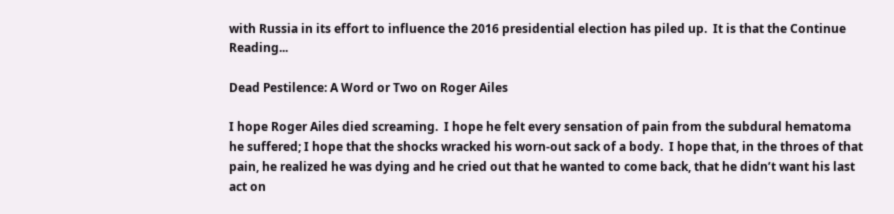with Russia in its effort to influence the 2016 presidential election has piled up.  It is that the Continue Reading...

Dead Pestilence: A Word or Two on Roger Ailes

I hope Roger Ailes died screaming.  I hope he felt every sensation of pain from the subdural hematoma he suffered; I hope that the shocks wracked his worn-out sack of a body.  I hope that, in the throes of that pain, he realized he was dying and he cried out that he wanted to come back, that he didn’t want his last act on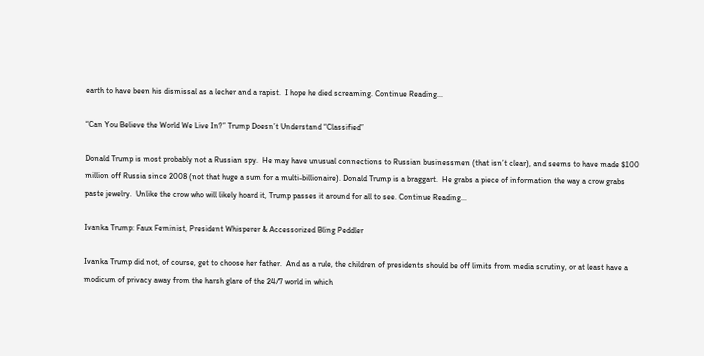earth to have been his dismissal as a lecher and a rapist.  I hope he died screaming. Continue Reading...

“Can You Believe the World We Live In?” Trump Doesn’t Understand “Classified”

Donald Trump is most probably not a Russian spy.  He may have unusual connections to Russian businessmen (that isn’t clear), and seems to have made $100 million off Russia since 2008 (not that huge a sum for a multi-billionaire). Donald Trump is a braggart.  He grabs a piece of information the way a crow grabs paste jewelry.  Unlike the crow who will likely hoard it, Trump passes it around for all to see. Continue Reading...

Ivanka Trump: Faux Feminist, President Whisperer & Accessorized Bling Peddler

Ivanka Trump did not, of course, get to choose her father.  And as a rule, the children of presidents should be off limits from media scrutiny, or at least have a modicum of privacy away from the harsh glare of the 24/7 world in which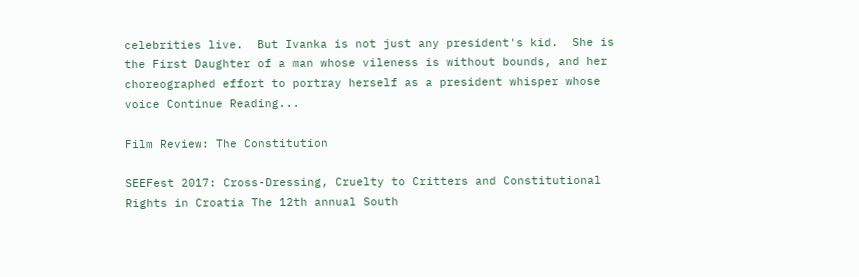celebrities live.  But Ivanka is not just any president's kid.  She is the First Daughter of a man whose vileness is without bounds, and her choreographed effort to portray herself as a president whisper whose voice Continue Reading...

Film Review: The Constitution

SEEFest 2017: Cross-Dressing, Cruelty to Critters and Constitutional Rights in Croatia The 12th annual South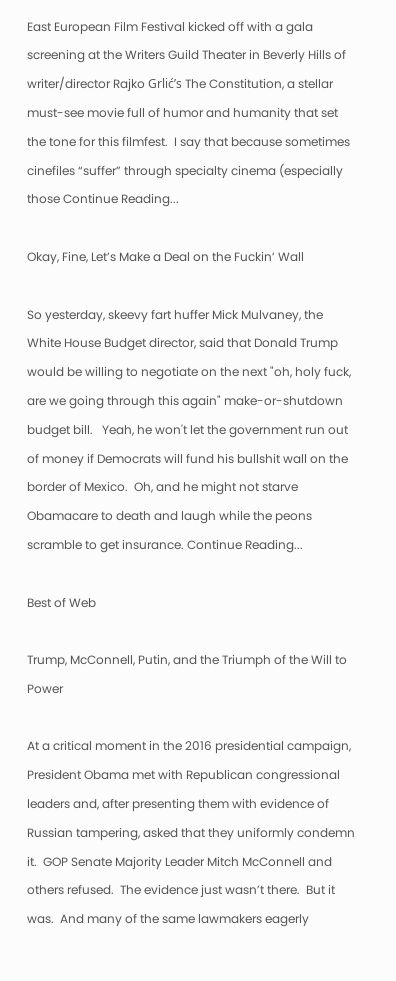East European Film Festival kicked off with a gala screening at the Writers Guild Theater in Beverly Hills of writer/director Rajko Grlić’s The Constitution, a stellar must-see movie full of humor and humanity that set the tone for this filmfest.  I say that because sometimes cinefiles “suffer” through specialty cinema (especially those Continue Reading...

Okay, Fine, Let’s Make a Deal on the Fuckin’ Wall

So yesterday, skeevy fart huffer Mick Mulvaney, the White House Budget director, said that Donald Trump would be willing to negotiate on the next "oh, holy fuck, are we going through this again" make-or-shutdown budget bill.   Yeah, he won't let the government run out of money if Democrats will fund his bullshit wall on the border of Mexico.  Oh, and he might not starve Obamacare to death and laugh while the peons scramble to get insurance. Continue Reading...

Best of Web

Trump, McConnell, Putin, and the Triumph of the Will to Power

At a critical moment in the 2016 presidential campaign, President Obama met with Republican congressional leaders and, after presenting them with evidence of Russian tampering, asked that they uniformly condemn it.  GOP Senate Majority Leader Mitch McConnell and others refused.  The evidence just wasn’t there.  But it was.  And many of the same lawmakers eagerly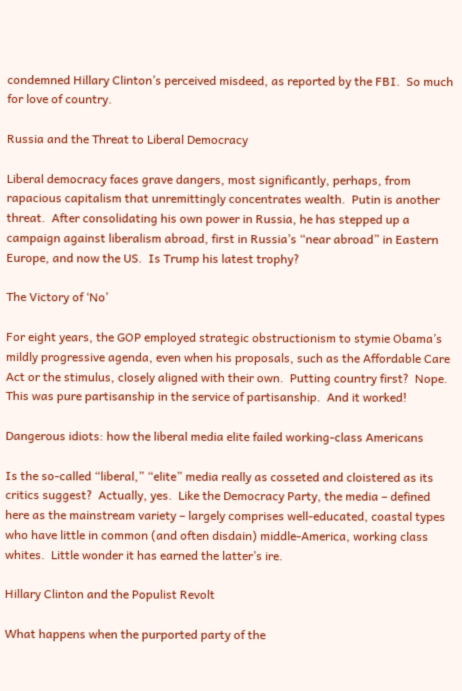condemned Hillary Clinton’s perceived misdeed, as reported by the FBI.  So much for love of country.

Russia and the Threat to Liberal Democracy

Liberal democracy faces grave dangers, most significantly, perhaps, from rapacious capitalism that unremittingly concentrates wealth.  Putin is another threat.  After consolidating his own power in Russia, he has stepped up a campaign against liberalism abroad, first in Russia’s “near abroad” in Eastern Europe, and now the US.  Is Trump his latest trophy?

The Victory of ‘No’

For eight years, the GOP employed strategic obstructionism to stymie Obama’s mildly progressive agenda, even when his proposals, such as the Affordable Care Act or the stimulus, closely aligned with their own.  Putting country first?  Nope.  This was pure partisanship in the service of partisanship.  And it worked!

Dangerous idiots: how the liberal media elite failed working-class Americans

Is the so-called “liberal,” “elite” media really as cosseted and cloistered as its critics suggest?  Actually, yes.  Like the Democracy Party, the media – defined here as the mainstream variety – largely comprises well-educated, coastal types who have little in common (and often disdain) middle-America, working class whites.  Little wonder it has earned the latter’s ire.

Hillary Clinton and the Populist Revolt

What happens when the purported party of the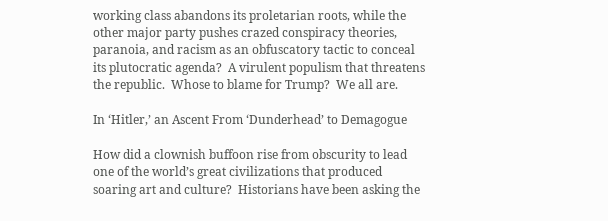working class abandons its proletarian roots, while the other major party pushes crazed conspiracy theories, paranoia, and racism as an obfuscatory tactic to conceal its plutocratic agenda?  A virulent populism that threatens the republic.  Whose to blame for Trump?  We all are.

In ‘Hitler,’ an Ascent From ‘Dunderhead’ to Demagogue

How did a clownish buffoon rise from obscurity to lead one of the world’s great civilizations that produced soaring art and culture?  Historians have been asking the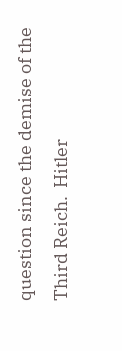question since the demise of the Third Reich.  Hitler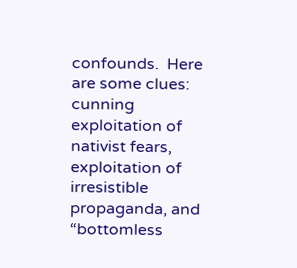confounds.  Here are some clues: cunning exploitation of nativist fears, exploitation of irresistible propaganda, and “bottomless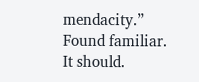mendacity.”  Found familiar.  It should.